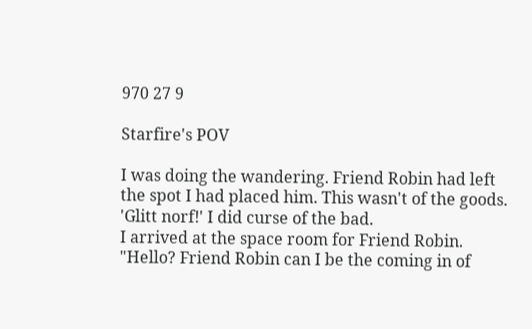970 27 9

Starfire's POV

I was doing the wandering. Friend Robin had left the spot I had placed him. This wasn't of the goods.
'Glitt norf!' I did curse of the bad.
I arrived at the space room for Friend Robin. "Hello? Friend Robin can I be the coming in of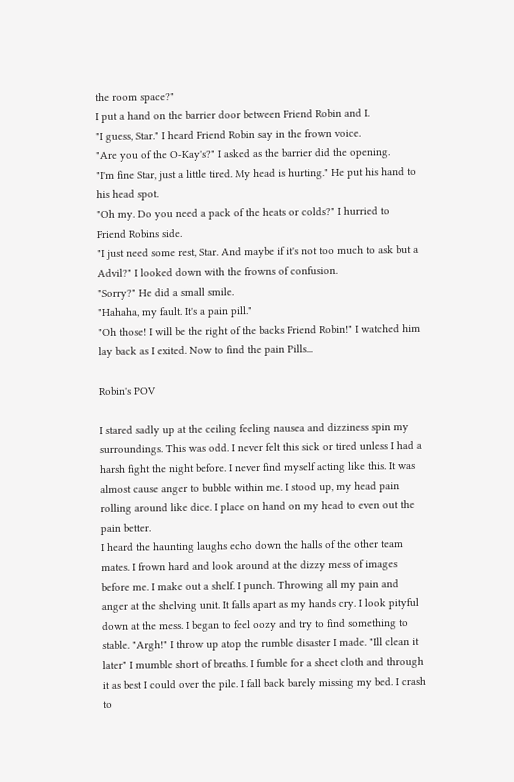the room space?"
I put a hand on the barrier door between Friend Robin and I.
"I guess, Star." I heard Friend Robin say in the frown voice.
"Are you of the O-Kay's?" I asked as the barrier did the opening.
"I'm fine Star, just a little tired. My head is hurting." He put his hand to his head spot.
"Oh my. Do you need a pack of the heats or colds?" I hurried to Friend Robins side.
"I just need some rest, Star. And maybe if it's not too much to ask but a Advil?" I looked down with the frowns of confusion.
"Sorry?" He did a small smile.
"Hahaha, my fault. It's a pain pill."
"Oh those! I will be the right of the backs Friend Robin!" I watched him lay back as I exited. Now to find the pain Pills...

Robin's POV

I stared sadly up at the ceiling feeling nausea and dizziness spin my surroundings. This was odd. I never felt this sick or tired unless I had a harsh fight the night before. I never find myself acting like this. It was almost cause anger to bubble within me. I stood up, my head pain rolling around like dice. I place on hand on my head to even out the pain better.
I heard the haunting laughs echo down the halls of the other team mates. I frown hard and look around at the dizzy mess of images before me. I make out a shelf. I punch. Throwing all my pain and anger at the shelving unit. It falls apart as my hands cry. I look pityful down at the mess. I began to feel oozy and try to find something to stable. "Argh!" I throw up atop the rumble disaster I made. "Ill clean it later" I mumble short of breaths. I fumble for a sheet cloth and through it as best I could over the pile. I fall back barely missing my bed. I crash to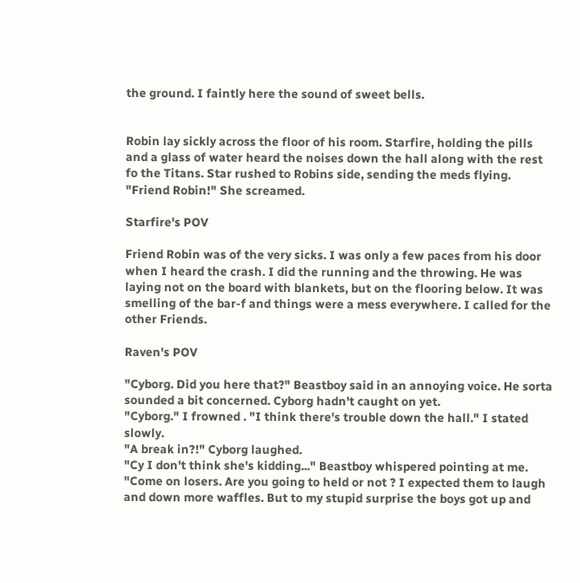the ground. I faintly here the sound of sweet bells.


Robin lay sickly across the floor of his room. Starfire, holding the pills and a glass of water heard the noises down the hall along with the rest fo the Titans. Star rushed to Robins side, sending the meds flying.
"Friend Robin!" She screamed.

Starfire's POV

Friend Robin was of the very sicks. I was only a few paces from his door when I heard the crash. I did the running and the throwing. He was laying not on the board with blankets, but on the flooring below. It was smelling of the bar-f and things were a mess everywhere. I called for the other Friends.

Raven's POV

"Cyborg. Did you here that?" Beastboy said in an annoying voice. He sorta sounded a bit concerned. Cyborg hadn't caught on yet.
"Cyborg." I frowned . "I think there's trouble down the hall." I stated slowly.
"A break in?!" Cyborg laughed.
"Cy I don't think she's kidding..." Beastboy whispered pointing at me.
"Come on losers. Are you going to held or not ? I expected them to laugh and down more waffles. But to my stupid surprise the boys got up and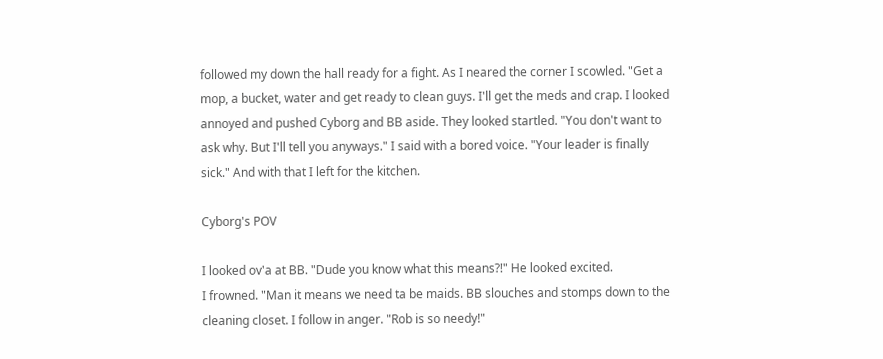followed my down the hall ready for a fight. As I neared the corner I scowled. "Get a mop, a bucket, water and get ready to clean guys. I'll get the meds and crap. I looked annoyed and pushed Cyborg and BB aside. They looked startled. "You don't want to ask why. But I'll tell you anyways." I said with a bored voice. "Your leader is finally sick." And with that I left for the kitchen.

Cyborg's POV

I looked ov'a at BB. "Dude you know what this means?!" He looked excited.
I frowned. "Man it means we need ta be maids. BB slouches and stomps down to the cleaning closet. I follow in anger. "Rob is so needy!"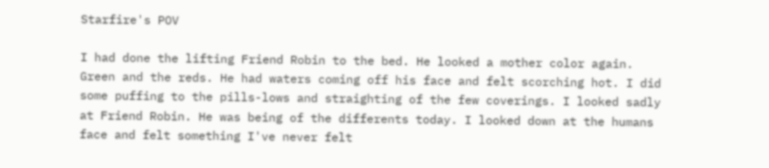Starfire's POV

I had done the lifting Friend Robin to the bed. He looked a mother color again. Green and the reds. He had waters coming off his face and felt scorching hot. I did some puffing to the pills-lows and straighting of the few coverings. I looked sadly at Friend Robin. He was being of the differents today. I looked down at the humans face and felt something I've never felt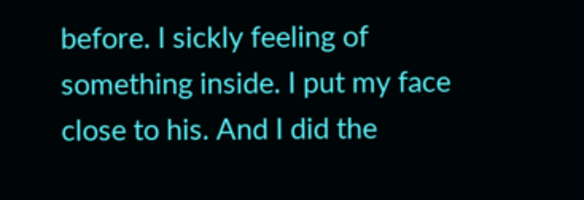before. I sickly feeling of something inside. I put my face close to his. And I did the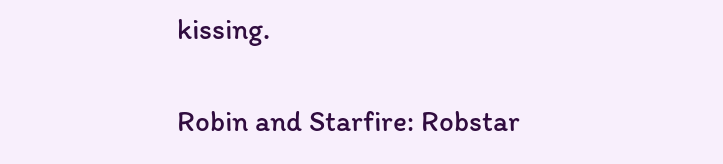kissing.

Robin and Starfire: Robstar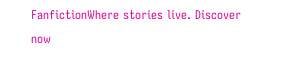FanfictionWhere stories live. Discover now